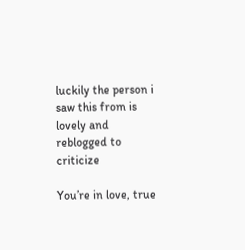luckily the person i saw this from is lovely and reblogged to criticize

You’re in love, true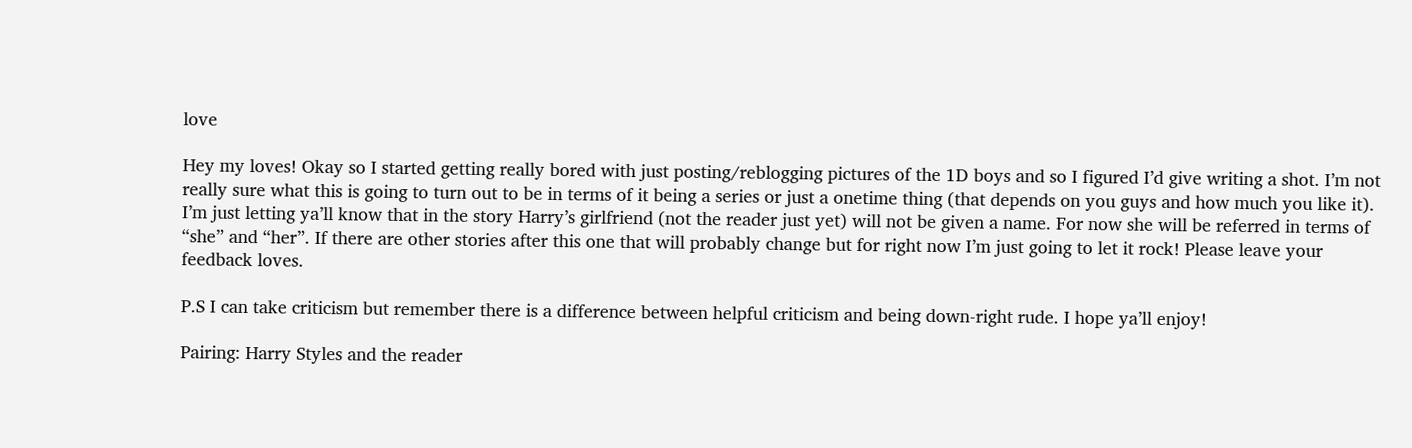love

Hey my loves! Okay so I started getting really bored with just posting/reblogging pictures of the 1D boys and so I figured I’d give writing a shot. I’m not really sure what this is going to turn out to be in terms of it being a series or just a onetime thing (that depends on you guys and how much you like it). I’m just letting ya’ll know that in the story Harry’s girlfriend (not the reader just yet) will not be given a name. For now she will be referred in terms of “she” and “her”. If there are other stories after this one that will probably change but for right now I’m just going to let it rock! Please leave your feedback loves.

P.S I can take criticism but remember there is a difference between helpful criticism and being down-right rude. I hope ya’ll enjoy!

Pairing: Harry Styles and the reader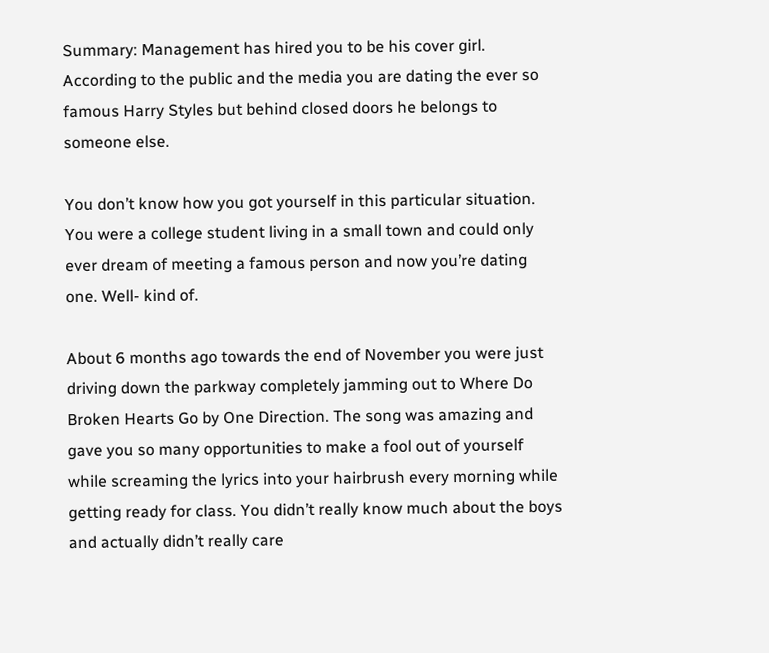Summary: Management has hired you to be his cover girl. According to the public and the media you are dating the ever so famous Harry Styles but behind closed doors he belongs to someone else.

You don’t know how you got yourself in this particular situation. You were a college student living in a small town and could only ever dream of meeting a famous person and now you’re dating one. Well- kind of.

About 6 months ago towards the end of November you were just driving down the parkway completely jamming out to Where Do Broken Hearts Go by One Direction. The song was amazing and gave you so many opportunities to make a fool out of yourself while screaming the lyrics into your hairbrush every morning while getting ready for class. You didn’t really know much about the boys and actually didn’t really care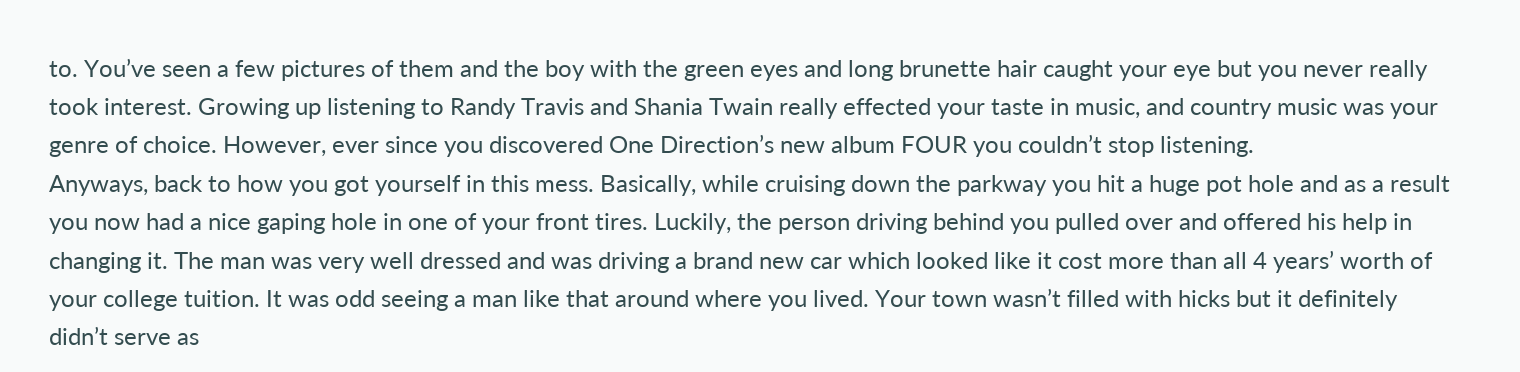to. You’ve seen a few pictures of them and the boy with the green eyes and long brunette hair caught your eye but you never really took interest. Growing up listening to Randy Travis and Shania Twain really effected your taste in music, and country music was your genre of choice. However, ever since you discovered One Direction’s new album FOUR you couldn’t stop listening.
Anyways, back to how you got yourself in this mess. Basically, while cruising down the parkway you hit a huge pot hole and as a result you now had a nice gaping hole in one of your front tires. Luckily, the person driving behind you pulled over and offered his help in changing it. The man was very well dressed and was driving a brand new car which looked like it cost more than all 4 years’ worth of your college tuition. It was odd seeing a man like that around where you lived. Your town wasn’t filled with hicks but it definitely didn’t serve as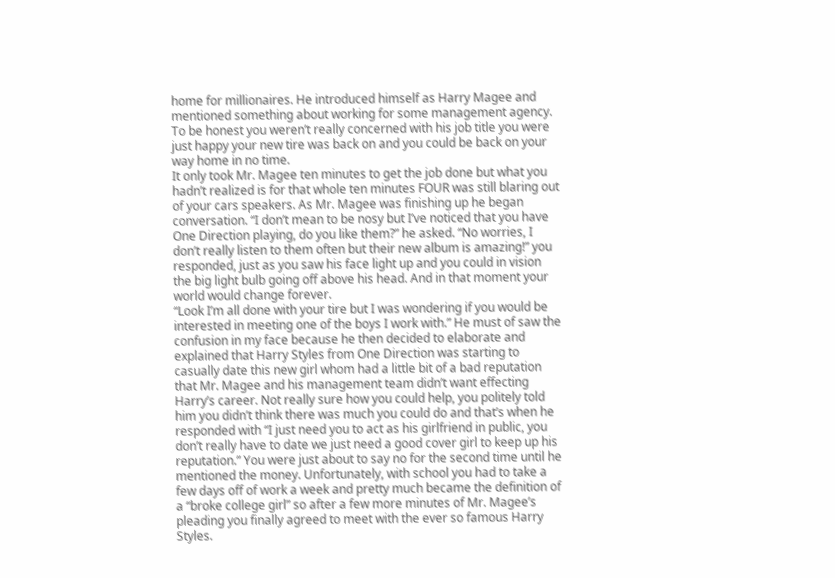home for millionaires. He introduced himself as Harry Magee and mentioned something about working for some management agency. To be honest you weren’t really concerned with his job title you were just happy your new tire was back on and you could be back on your way home in no time.
It only took Mr. Magee ten minutes to get the job done but what you hadn’t realized is for that whole ten minutes FOUR was still blaring out of your cars speakers. As Mr. Magee was finishing up he began conversation. “I don’t mean to be nosy but I’ve noticed that you have One Direction playing, do you like them?” he asked. “No worries, I don’t really listen to them often but their new album is amazing!” you responded, just as you saw his face light up and you could in vision the big light bulb going off above his head. And in that moment your world would change forever.
“Look I’m all done with your tire but I was wondering if you would be interested in meeting one of the boys I work with.” He must of saw the confusion in my face because he then decided to elaborate and explained that Harry Styles from One Direction was starting to casually date this new girl whom had a little bit of a bad reputation that Mr. Magee and his management team didn’t want effecting Harry’s career. Not really sure how you could help, you politely told him you didn’t think there was much you could do and that’s when he responded with “I just need you to act as his girlfriend in public, you don’t really have to date we just need a good cover girl to keep up his reputation.” You were just about to say no for the second time until he mentioned the money. Unfortunately, with school you had to take a few days off of work a week and pretty much became the definition of a “broke college girl” so after a few more minutes of Mr. Magee’s pleading you finally agreed to meet with the ever so famous Harry Styles.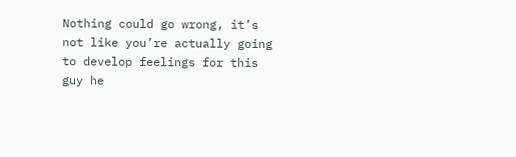Nothing could go wrong, it’s not like you’re actually going to develop feelings for this guy he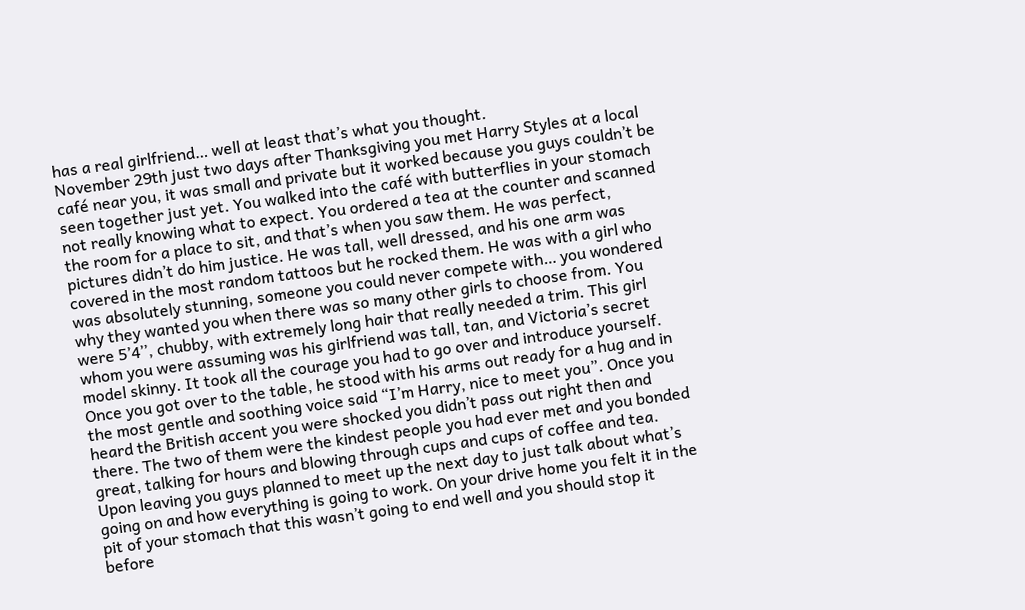has a real girlfriend… well at least that’s what you thought.
November 29th just two days after Thanksgiving you met Harry Styles at a local café near you, it was small and private but it worked because you guys couldn’t be seen together just yet. You walked into the café with butterflies in your stomach not really knowing what to expect. You ordered a tea at the counter and scanned the room for a place to sit, and that’s when you saw them. He was perfect, pictures didn’t do him justice. He was tall, well dressed, and his one arm was covered in the most random tattoos but he rocked them. He was with a girl who was absolutely stunning, someone you could never compete with… you wondered why they wanted you when there was so many other girls to choose from. You were 5’4’’, chubby, with extremely long hair that really needed a trim. This girl whom you were assuming was his girlfriend was tall, tan, and Victoria’s secret model skinny. It took all the courage you had to go over and introduce yourself. Once you got over to the table, he stood with his arms out ready for a hug and in the most gentle and soothing voice said “I’m Harry, nice to meet you”. Once you heard the British accent you were shocked you didn’t pass out right then and there. The two of them were the kindest people you had ever met and you bonded great, talking for hours and blowing through cups and cups of coffee and tea. Upon leaving you guys planned to meet up the next day to just talk about what’s going on and how everything is going to work. On your drive home you felt it in the pit of your stomach that this wasn’t going to end well and you should stop it before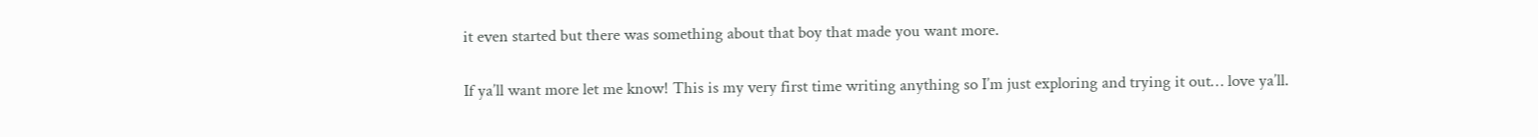it even started but there was something about that boy that made you want more.

If ya’ll want more let me know! This is my very first time writing anything so I’m just exploring and trying it out… love ya’ll.